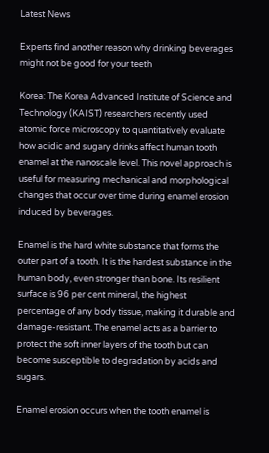Latest News

Experts find another reason why drinking beverages might not be good for your teeth

Korea: The Korea Advanced Institute of Science and Technology (KAIST) researchers recently used atomic force microscopy to quantitatively evaluate how acidic and sugary drinks affect human tooth enamel at the nanoscale level. This novel approach is useful for measuring mechanical and morphological changes that occur over time during enamel erosion induced by beverages.

Enamel is the hard white substance that forms the outer part of a tooth. It is the hardest substance in the human body, even stronger than bone. Its resilient surface is 96 per cent mineral, the highest percentage of any body tissue, making it durable and damage-resistant. The enamel acts as a barrier to protect the soft inner layers of the tooth but can become susceptible to degradation by acids and sugars.

Enamel erosion occurs when the tooth enamel is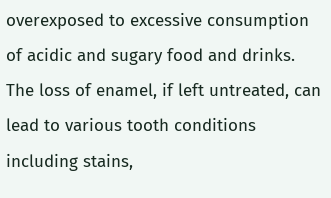overexposed to excessive consumption of acidic and sugary food and drinks. The loss of enamel, if left untreated, can lead to various tooth conditions including stains,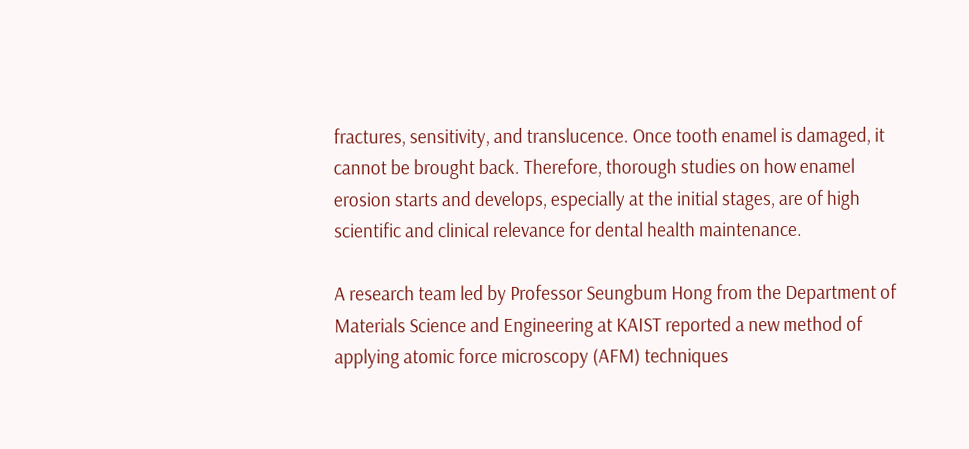fractures, sensitivity, and translucence. Once tooth enamel is damaged, it cannot be brought back. Therefore, thorough studies on how enamel erosion starts and develops, especially at the initial stages, are of high scientific and clinical relevance for dental health maintenance.

A research team led by Professor Seungbum Hong from the Department of Materials Science and Engineering at KAIST reported a new method of applying atomic force microscopy (AFM) techniques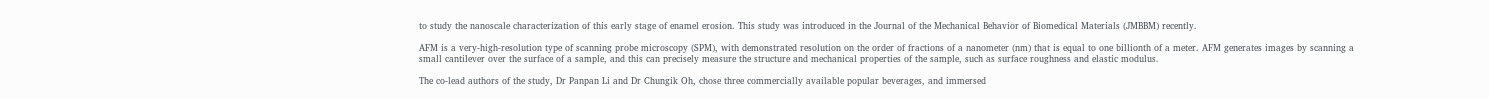to study the nanoscale characterization of this early stage of enamel erosion. This study was introduced in the Journal of the Mechanical Behavior of Biomedical Materials (JMBBM) recently.

AFM is a very-high-resolution type of scanning probe microscopy (SPM), with demonstrated resolution on the order of fractions of a nanometer (nm) that is equal to one billionth of a meter. AFM generates images by scanning a small cantilever over the surface of a sample, and this can precisely measure the structure and mechanical properties of the sample, such as surface roughness and elastic modulus.

The co-lead authors of the study, Dr Panpan Li and Dr Chungik Oh, chose three commercially available popular beverages, and immersed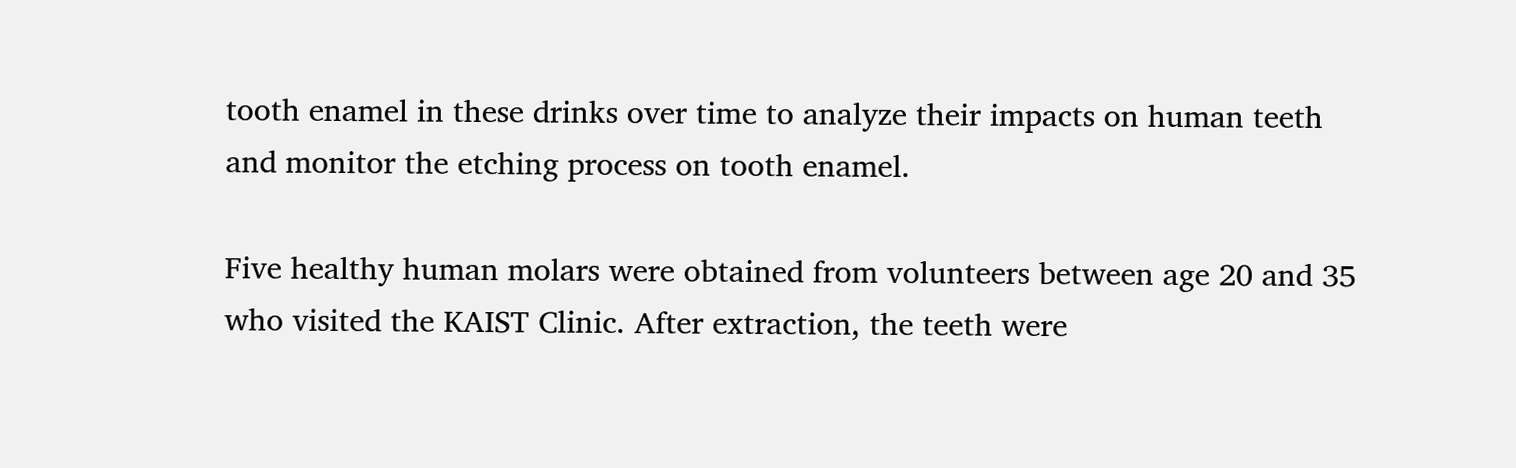tooth enamel in these drinks over time to analyze their impacts on human teeth and monitor the etching process on tooth enamel.

Five healthy human molars were obtained from volunteers between age 20 and 35 who visited the KAIST Clinic. After extraction, the teeth were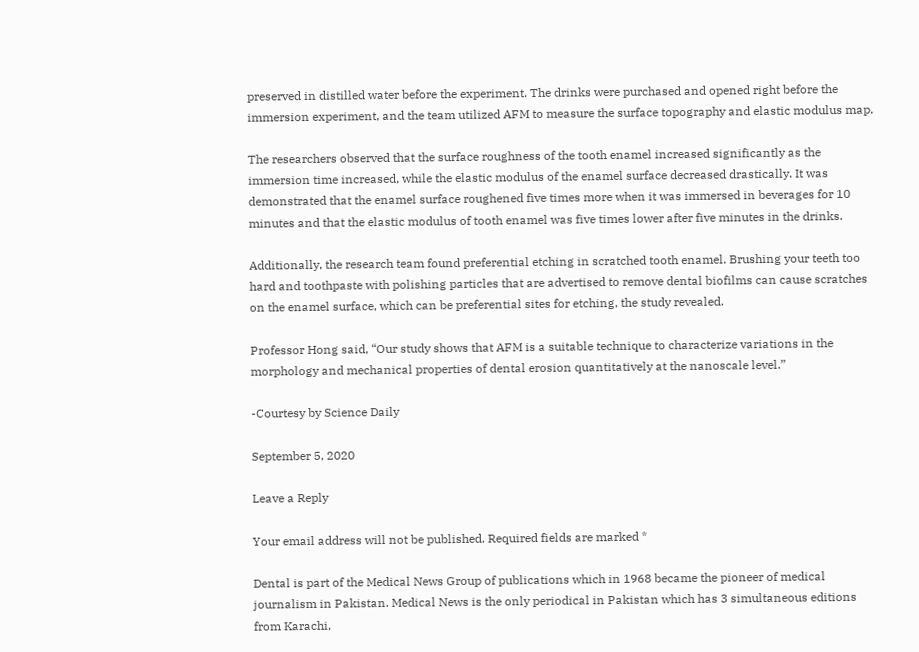preserved in distilled water before the experiment. The drinks were purchased and opened right before the immersion experiment, and the team utilized AFM to measure the surface topography and elastic modulus map.

The researchers observed that the surface roughness of the tooth enamel increased significantly as the immersion time increased, while the elastic modulus of the enamel surface decreased drastically. It was demonstrated that the enamel surface roughened five times more when it was immersed in beverages for 10 minutes and that the elastic modulus of tooth enamel was five times lower after five minutes in the drinks.

Additionally, the research team found preferential etching in scratched tooth enamel. Brushing your teeth too hard and toothpaste with polishing particles that are advertised to remove dental biofilms can cause scratches on the enamel surface, which can be preferential sites for etching, the study revealed.

Professor Hong said, “Our study shows that AFM is a suitable technique to characterize variations in the morphology and mechanical properties of dental erosion quantitatively at the nanoscale level.”

-Courtesy by Science Daily

September 5, 2020

Leave a Reply

Your email address will not be published. Required fields are marked *

Dental is part of the Medical News Group of publications which in 1968 became the pioneer of medical journalism in Pakistan. Medical News is the only periodical in Pakistan which has 3 simultaneous editions from Karachi,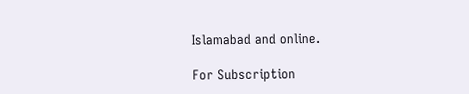Islamabad and online.

For Subscription